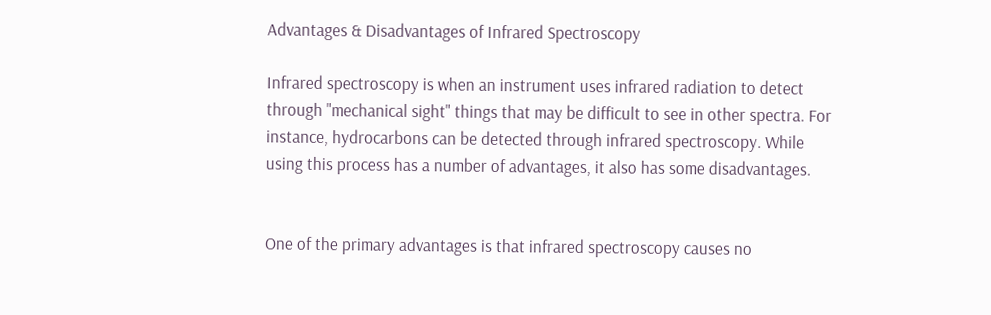Advantages & Disadvantages of Infrared Spectroscopy

Infrared spectroscopy is when an instrument uses infrared radiation to detect through "mechanical sight" things that may be difficult to see in other spectra. For instance, hydrocarbons can be detected through infrared spectroscopy. While using this process has a number of advantages, it also has some disadvantages.


One of the primary advantages is that infrared spectroscopy causes no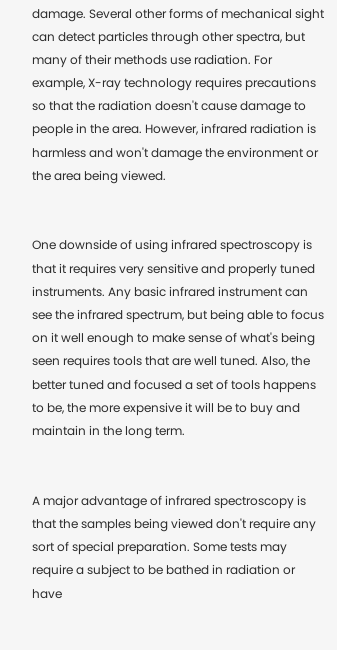damage. Several other forms of mechanical sight can detect particles through other spectra, but many of their methods use radiation. For example, X-ray technology requires precautions so that the radiation doesn't cause damage to people in the area. However, infrared radiation is harmless and won't damage the environment or the area being viewed.


One downside of using infrared spectroscopy is that it requires very sensitive and properly tuned instruments. Any basic infrared instrument can see the infrared spectrum, but being able to focus on it well enough to make sense of what's being seen requires tools that are well tuned. Also, the better tuned and focused a set of tools happens to be, the more expensive it will be to buy and maintain in the long term.


A major advantage of infrared spectroscopy is that the samples being viewed don't require any sort of special preparation. Some tests may require a subject to be bathed in radiation or have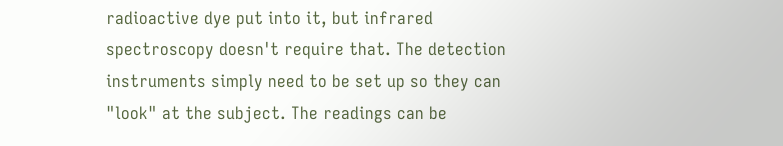radioactive dye put into it, but infrared spectroscopy doesn't require that. The detection instruments simply need to be set up so they can "look" at the subject. The readings can be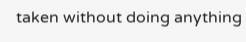taken without doing anything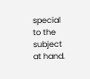special to the subject at hand.